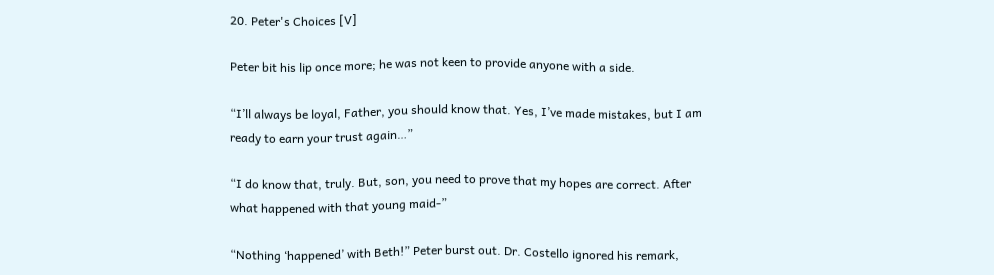20. Peter's Choices [V]

Peter bit his lip once more; he was not keen to provide anyone with a side.

“I’ll always be loyal, Father, you should know that. Yes, I’ve made mistakes, but I am ready to earn your trust again…”

“I do know that, truly. But, son, you need to prove that my hopes are correct. After what happened with that young maid-”

“Nothing ‘happened’ with Beth!” Peter burst out. Dr. Costello ignored his remark,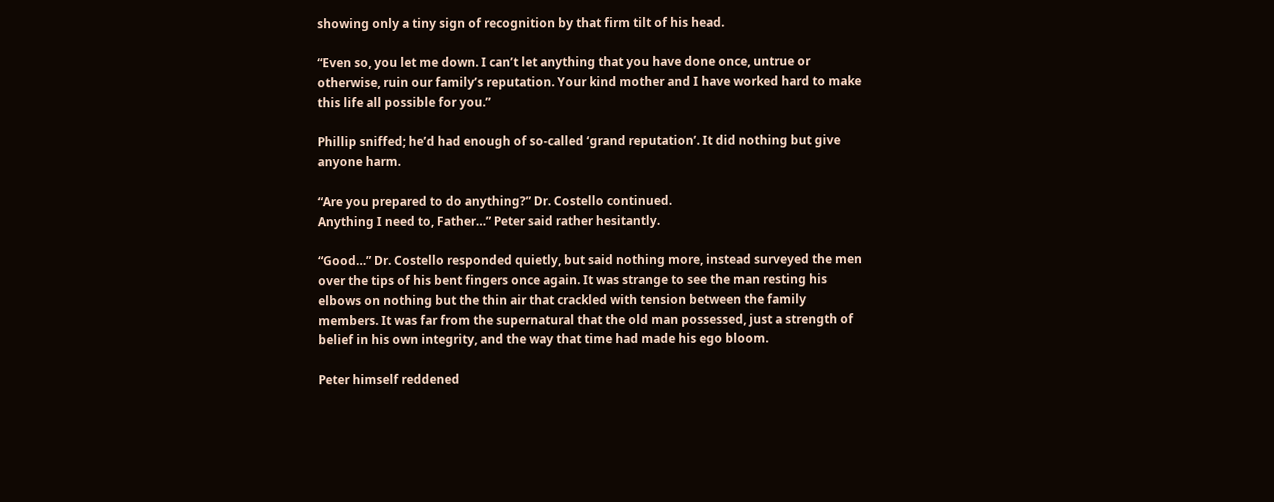showing only a tiny sign of recognition by that firm tilt of his head.

“Even so, you let me down. I can’t let anything that you have done once, untrue or otherwise, ruin our family’s reputation. Your kind mother and I have worked hard to make this life all possible for you.”

Phillip sniffed; he’d had enough of so-called ‘grand reputation’. It did nothing but give anyone harm.

“Are you prepared to do anything?” Dr. Costello continued.
Anything I need to, Father…” Peter said rather hesitantly.

“Good…” Dr. Costello responded quietly, but said nothing more, instead surveyed the men over the tips of his bent fingers once again. It was strange to see the man resting his elbows on nothing but the thin air that crackled with tension between the family members. It was far from the supernatural that the old man possessed, just a strength of belief in his own integrity, and the way that time had made his ego bloom.

Peter himself reddened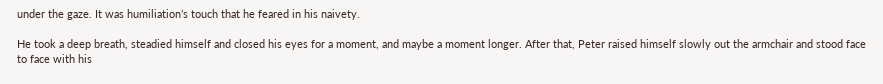under the gaze. It was humiliation’s touch that he feared in his naivety.

He took a deep breath, steadied himself and closed his eyes for a moment, and maybe a moment longer. After that, Peter raised himself slowly out the armchair and stood face to face with his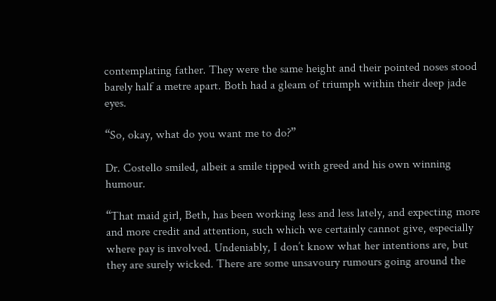contemplating father. They were the same height and their pointed noses stood barely half a metre apart. Both had a gleam of triumph within their deep jade eyes.

“So, okay, what do you want me to do?”

Dr. Costello smiled, albeit a smile tipped with greed and his own winning humour.

“That maid girl, Beth, has been working less and less lately, and expecting more and more credit and attention, such which we certainly cannot give, especially where pay is involved. Undeniably, I don’t know what her intentions are, but they are surely wicked. There are some unsavoury rumours going around the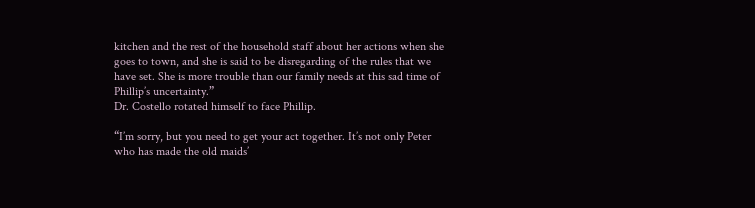kitchen and the rest of the household staff about her actions when she goes to town, and she is said to be disregarding of the rules that we have set. She is more trouble than our family needs at this sad time of Phillip’s uncertainty.”
Dr. Costello rotated himself to face Phillip.

“I’m sorry, but you need to get your act together. It’s not only Peter who has made the old maids’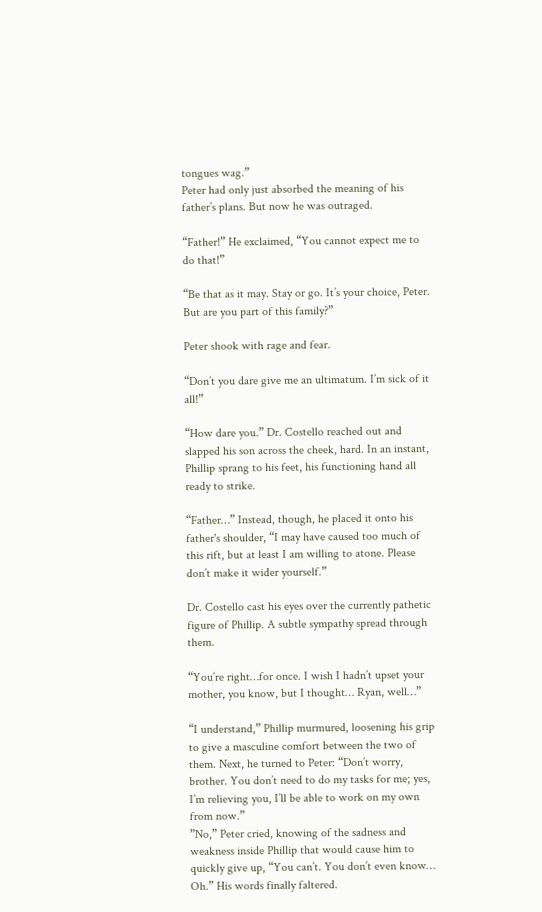tongues wag.”
Peter had only just absorbed the meaning of his father’s plans. But now he was outraged.

“Father!” He exclaimed, “You cannot expect me to do that!”

“Be that as it may. Stay or go. It’s your choice, Peter. But are you part of this family?”

Peter shook with rage and fear.

“Don’t you dare give me an ultimatum. I’m sick of it all!”

“How dare you.” Dr. Costello reached out and slapped his son across the cheek, hard. In an instant, Phillip sprang to his feet, his functioning hand all ready to strike.

“Father…” Instead, though, he placed it onto his father's shoulder, “I may have caused too much of this rift, but at least I am willing to atone. Please don’t make it wider yourself.”

Dr. Costello cast his eyes over the currently pathetic figure of Phillip. A subtle sympathy spread through them.

“You’re right…for once. I wish I hadn’t upset your mother, you know, but I thought… Ryan, well…”

“I understand,” Phillip murmured, loosening his grip to give a masculine comfort between the two of them. Next, he turned to Peter: “Don’t worry, brother. You don’t need to do my tasks for me; yes, I’m relieving you, I’ll be able to work on my own from now.”
”No,” Peter cried, knowing of the sadness and weakness inside Phillip that would cause him to quickly give up, “You can’t. You don’t even know… Oh.” His words finally faltered.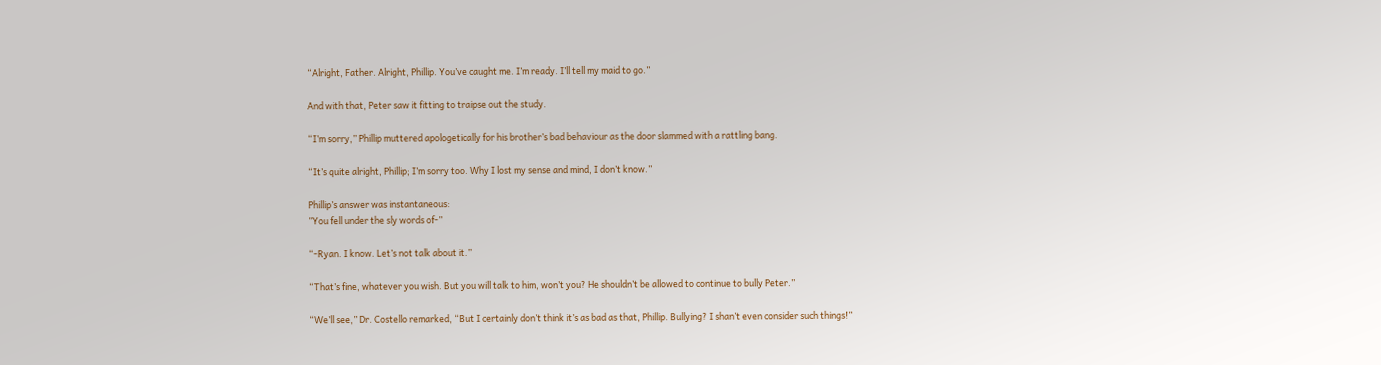“Alright, Father. Alright, Phillip. You’ve caught me. I’m ready. I’ll tell my maid to go.”

And with that, Peter saw it fitting to traipse out the study.

“I’m sorry,” Phillip muttered apologetically for his brother’s bad behaviour as the door slammed with a rattling bang.

“It’s quite alright, Phillip; I’m sorry too. Why I lost my sense and mind, I don’t know.”

Phillip’s answer was instantaneous:
”You fell under the sly words of-”

“-Ryan. I know. Let’s not talk about it.”

“That’s fine, whatever you wish. But you will talk to him, won’t you? He shouldn’t be allowed to continue to bully Peter.”

“We’ll see,” Dr. Costello remarked, “But I certainly don’t think it’s as bad as that, Phillip. Bullying? I shan’t even consider such things!”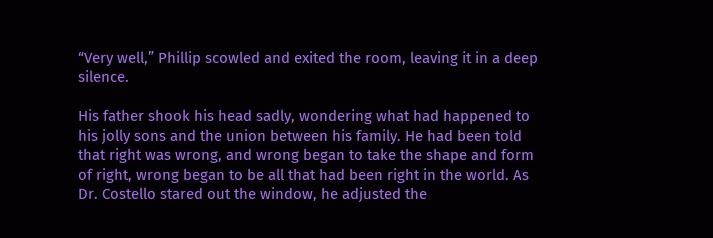“Very well,” Phillip scowled and exited the room, leaving it in a deep silence.

His father shook his head sadly, wondering what had happened to his jolly sons and the union between his family. He had been told that right was wrong, and wrong began to take the shape and form of right, wrong began to be all that had been right in the world. As Dr. Costello stared out the window, he adjusted the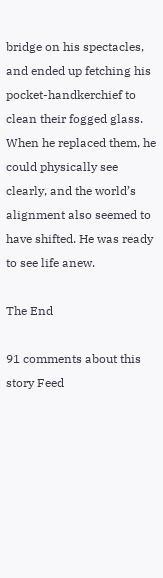bridge on his spectacles, and ended up fetching his pocket-handkerchief to clean their fogged glass. When he replaced them, he could physically see clearly, and the world’s alignment also seemed to have shifted. He was ready to see life anew.

The End

91 comments about this story Feed